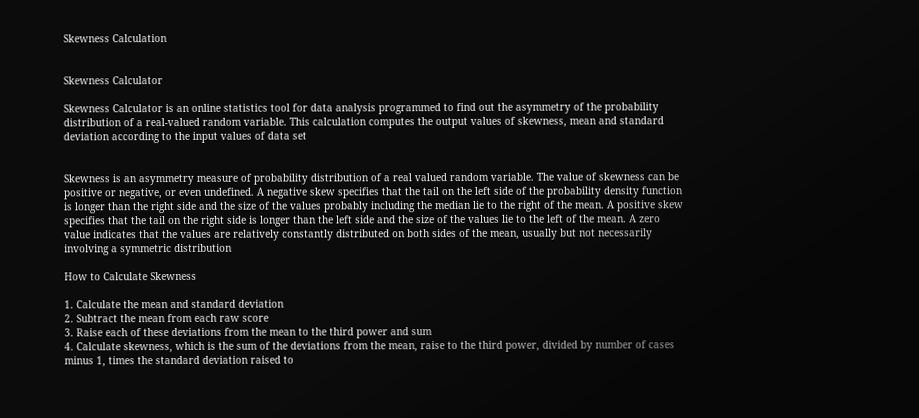Skewness Calculation


Skewness Calculator

Skewness Calculator is an online statistics tool for data analysis programmed to find out the asymmetry of the probability distribution of a real-valued random variable. This calculation computes the output values of skewness, mean and standard deviation according to the input values of data set


Skewness is an asymmetry measure of probability distribution of a real valued random variable. The value of skewness can be positive or negative, or even undefined. A negative skew specifies that the tail on the left side of the probability density function is longer than the right side and the size of the values probably including the median lie to the right of the mean. A positive skew specifies that the tail on the right side is longer than the left side and the size of the values lie to the left of the mean. A zero value indicates that the values are relatively constantly distributed on both sides of the mean, usually but not necessarily involving a symmetric distribution

How to Calculate Skewness

1. Calculate the mean and standard deviation
2. Subtract the mean from each raw score
3. Raise each of these deviations from the mean to the third power and sum
4. Calculate skewness, which is the sum of the deviations from the mean, raise to the third power, divided by number of cases minus 1, times the standard deviation raised to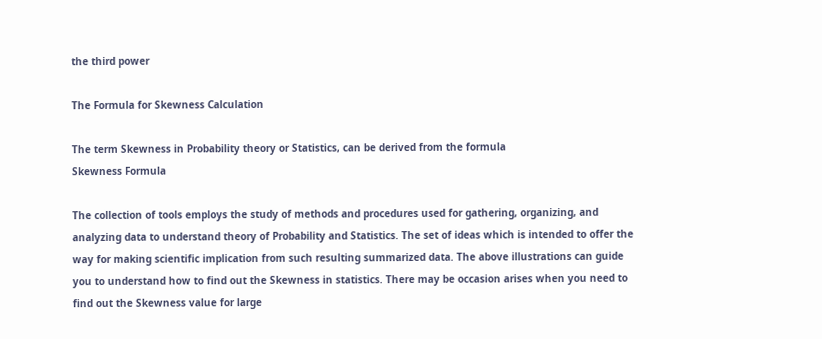the third power

The Formula for Skewness Calculation

The term Skewness in Probability theory or Statistics, can be derived from the formula
Skewness Formula

The collection of tools employs the study of methods and procedures used for gathering, organizing, and analyzing data to understand theory of Probability and Statistics. The set of ideas which is intended to offer the way for making scientific implication from such resulting summarized data. The above illustrations can guide you to understand how to find out the Skewness in statistics. There may be occasion arises when you need to find out the Skewness value for large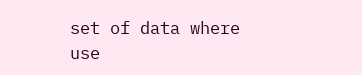set of data where use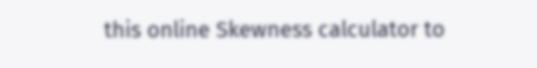this online Skewness calculator to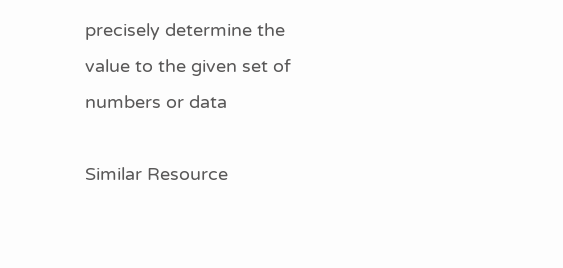precisely determine the value to the given set of numbers or data

Similar Resource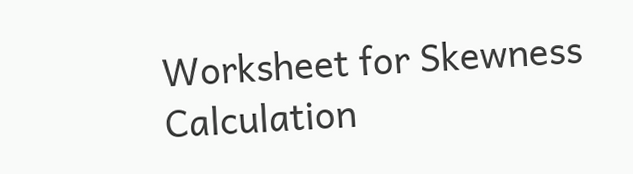Worksheet for Skewness Calculation